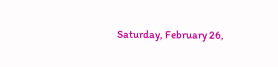Saturday, February 26,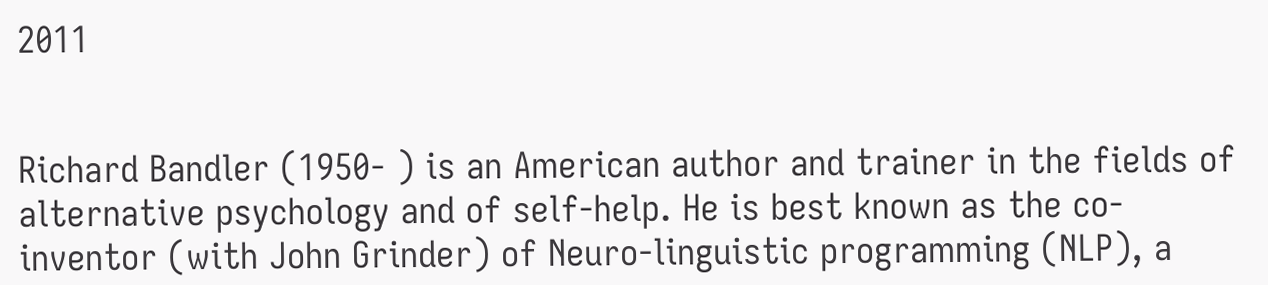2011


Richard Bandler (1950- ) is an American author and trainer in the fields of alternative psychology and of self-help. He is best known as the co-inventor (with John Grinder) of Neuro-linguistic programming (NLP), a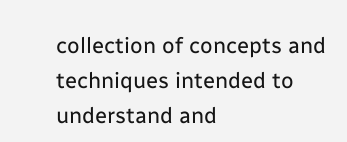collection of concepts and techniques intended to understand and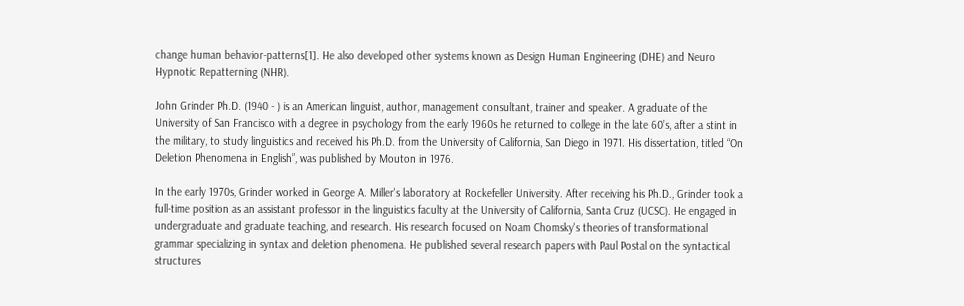change human behavior-patterns[1]. He also developed other systems known as Design Human Engineering (DHE) and Neuro Hypnotic Repatterning (NHR).

John Grinder Ph.D. (1940 - ) is an American linguist, author, management consultant, trainer and speaker. A graduate of the University of San Francisco with a degree in psychology from the early 1960s he returned to college in the late 60’s, after a stint in the military, to study linguistics and received his Ph.D. from the University of California, San Diego in 1971. His dissertation, titled “On Deletion Phenomena in English”, was published by Mouton in 1976.

In the early 1970s, Grinder worked in George A. Miller's laboratory at Rockefeller University. After receiving his Ph.D., Grinder took a full-time position as an assistant professor in the linguistics faculty at the University of California, Santa Cruz (UCSC). He engaged in undergraduate and graduate teaching, and research. His research focused on Noam Chomsky's theories of transformational grammar specializing in syntax and deletion phenomena. He published several research papers with Paul Postal on the syntactical structures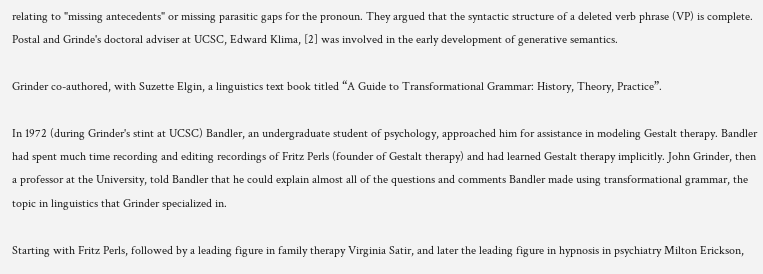relating to "missing antecedents" or missing parasitic gaps for the pronoun. They argued that the syntactic structure of a deleted verb phrase (VP) is complete. Postal and Grinde's doctoral adviser at UCSC, Edward Klima, [2] was involved in the early development of generative semantics.

Grinder co-authored, with Suzette Elgin, a linguistics text book titled “A Guide to Transformational Grammar: History, Theory, Practice”.

In 1972 (during Grinder's stint at UCSC) Bandler, an undergraduate student of psychology, approached him for assistance in modeling Gestalt therapy. Bandler had spent much time recording and editing recordings of Fritz Perls (founder of Gestalt therapy) and had learned Gestalt therapy implicitly. John Grinder, then a professor at the University, told Bandler that he could explain almost all of the questions and comments Bandler made using transformational grammar, the topic in linguistics that Grinder specialized in.

Starting with Fritz Perls, followed by a leading figure in family therapy Virginia Satir, and later the leading figure in hypnosis in psychiatry Milton Erickson,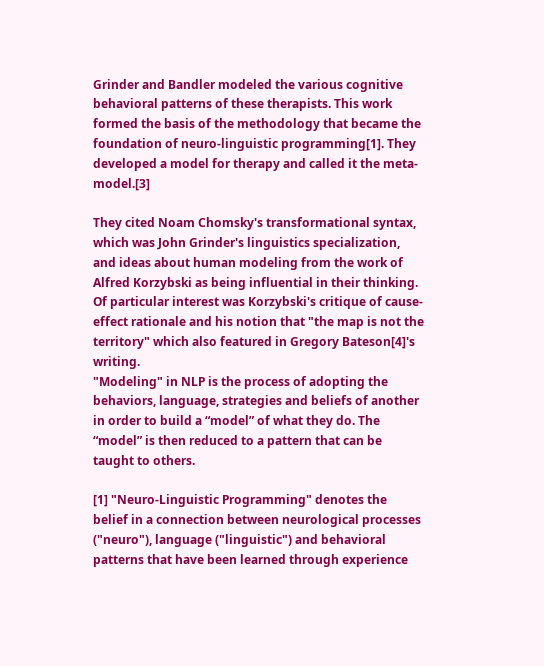Grinder and Bandler modeled the various cognitive behavioral patterns of these therapists. This work formed the basis of the methodology that became the foundation of neuro-linguistic programming[1]. They developed a model for therapy and called it the meta-model.[3]

They cited Noam Chomsky's transformational syntax, which was John Grinder's linguistics specialization, and ideas about human modeling from the work of Alfred Korzybski as being influential in their thinking. Of particular interest was Korzybski's critique of cause-effect rationale and his notion that "the map is not the territory" which also featured in Gregory Bateson[4]'s writing.
"Modeling" in NLP is the process of adopting the behaviors, language, strategies and beliefs of another in order to build a “model” of what they do. The “model” is then reduced to a pattern that can be taught to others.

[1] "Neuro-Linguistic Programming" denotes the belief in a connection between neurological processes ("neuro"), language ("linguistic") and behavioral patterns that have been learned through experience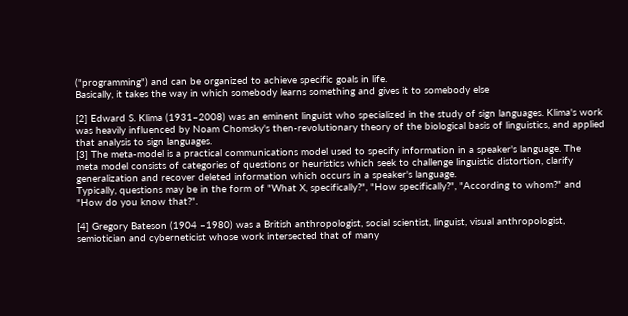("programming") and can be organized to achieve specific goals in life.
Basically, it takes the way in which somebody learns something and gives it to somebody else

[2] Edward S. Klima (1931–2008) was an eminent linguist who specialized in the study of sign languages. Klima's work was heavily influenced by Noam Chomsky's then-revolutionary theory of the biological basis of linguistics, and applied that analysis to sign languages.
[3] The meta-model is a practical communications model used to specify information in a speaker's language. The meta model consists of categories of questions or heuristics which seek to challenge linguistic distortion, clarify generalization and recover deleted information which occurs in a speaker's language.
Typically, questions may be in the form of "What X, specifically?", "How specifically?", "According to whom?" and "How do you know that?".

[4] Gregory Bateson (1904 –1980) was a British anthropologist, social scientist, linguist, visual anthropologist, semiotician and cyberneticist whose work intersected that of many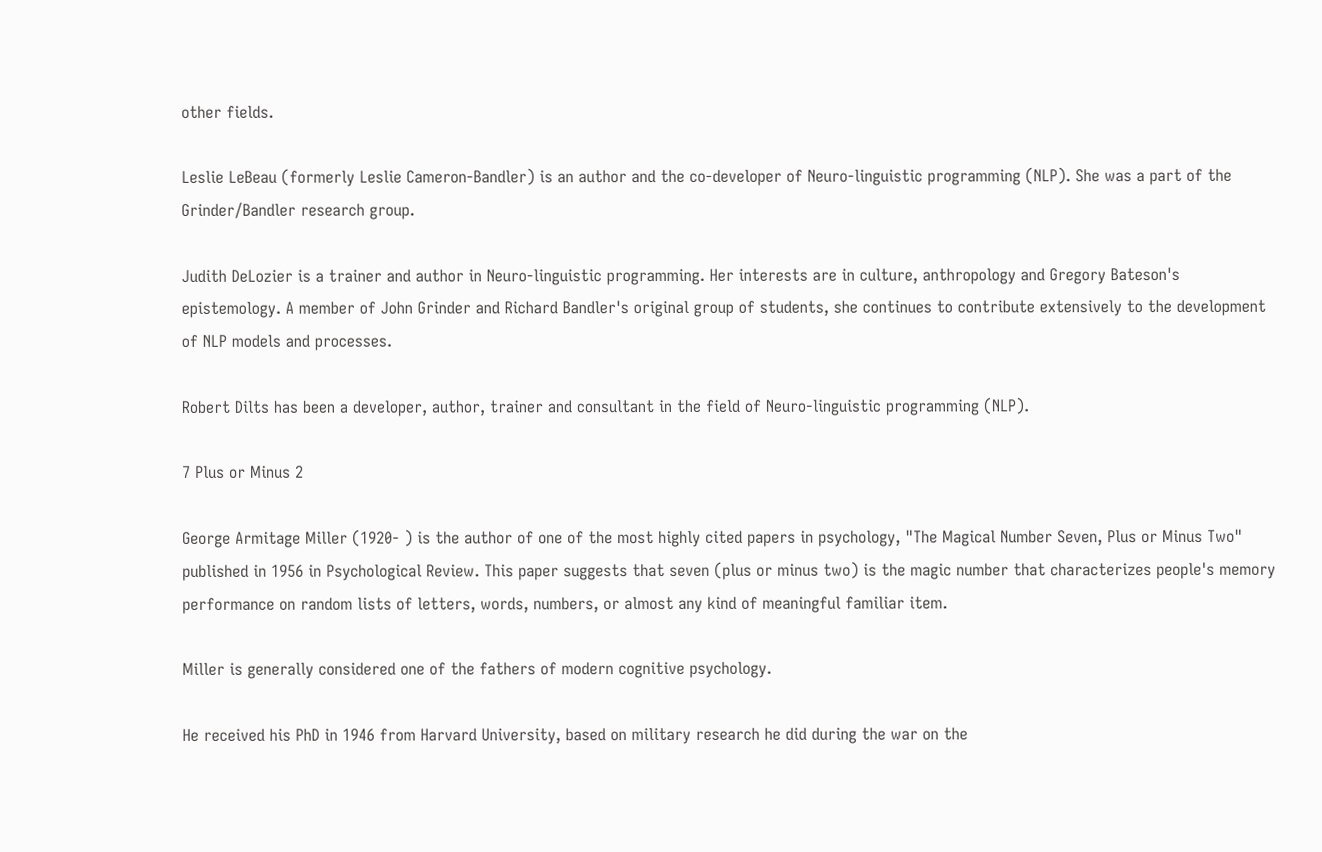other fields.

Leslie LeBeau (formerly Leslie Cameron-Bandler) is an author and the co-developer of Neuro-linguistic programming (NLP). She was a part of the Grinder/Bandler research group.

Judith DeLozier is a trainer and author in Neuro-linguistic programming. Her interests are in culture, anthropology and Gregory Bateson's epistemology. A member of John Grinder and Richard Bandler's original group of students, she continues to contribute extensively to the development of NLP models and processes.

Robert Dilts has been a developer, author, trainer and consultant in the field of Neuro-linguistic programming (NLP).

7 Plus or Minus 2

George Armitage Miller (1920- ) is the author of one of the most highly cited papers in psychology, "The Magical Number Seven, Plus or Minus Two" published in 1956 in Psychological Review. This paper suggests that seven (plus or minus two) is the magic number that characterizes people's memory performance on random lists of letters, words, numbers, or almost any kind of meaningful familiar item.

Miller is generally considered one of the fathers of modern cognitive psychology.

He received his PhD in 1946 from Harvard University, based on military research he did during the war on the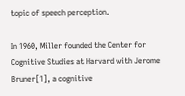topic of speech perception.

In 1960, Miller founded the Center for Cognitive Studies at Harvard with Jerome Bruner[1], a cognitive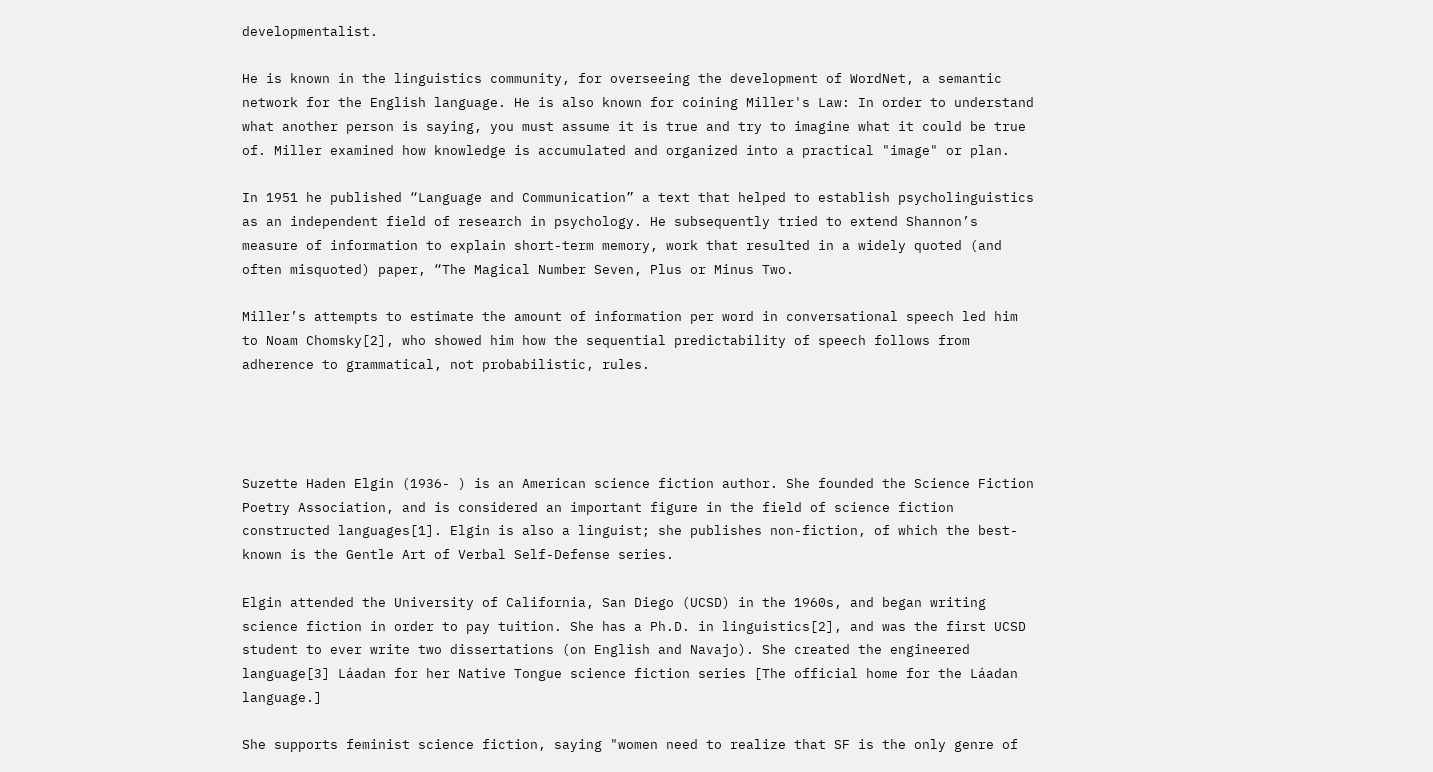developmentalist.

He is known in the linguistics community, for overseeing the development of WordNet, a semantic network for the English language. He is also known for coining Miller's Law: In order to understand what another person is saying, you must assume it is true and try to imagine what it could be true of. Miller examined how knowledge is accumulated and organized into a practical "image" or plan.

In 1951 he published “Language and Communication” a text that helped to establish psycholinguistics as an independent field of research in psychology. He subsequently tried to extend Shannon’s measure of information to explain short-term memory, work that resulted in a widely quoted (and often misquoted) paper, “The Magical Number Seven, Plus or Minus Two.

Miller’s attempts to estimate the amount of information per word in conversational speech led him to Noam Chomsky[2], who showed him how the sequential predictability of speech follows from adherence to grammatical, not probabilistic, rules.




Suzette Haden Elgin (1936- ) is an American science fiction author. She founded the Science Fiction Poetry Association, and is considered an important figure in the field of science fiction constructed languages[1]. Elgin is also a linguist; she publishes non-fiction, of which the best-known is the Gentle Art of Verbal Self-Defense series.

Elgin attended the University of California, San Diego (UCSD) in the 1960s, and began writing science fiction in order to pay tuition. She has a Ph.D. in linguistics[2], and was the first UCSD student to ever write two dissertations (on English and Navajo). She created the engineered language[3] Láadan for her Native Tongue science fiction series [The official home for the Láadan language.]

She supports feminist science fiction, saying "women need to realize that SF is the only genre of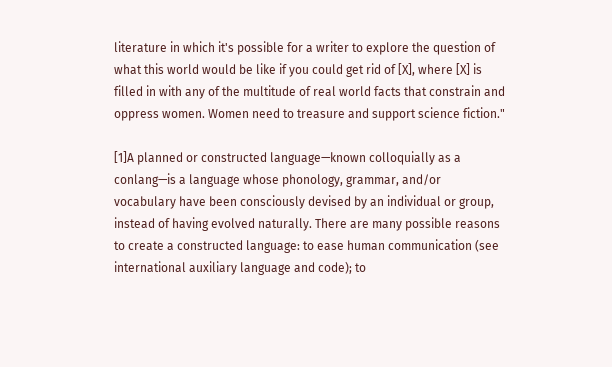literature in which it's possible for a writer to explore the question of what this world would be like if you could get rid of [X], where [X] is filled in with any of the multitude of real world facts that constrain and oppress women. Women need to treasure and support science fiction."

[1]A planned or constructed language—known colloquially as a conlang—is a language whose phonology, grammar, and/or vocabulary have been consciously devised by an individual or group, instead of having evolved naturally. There are many possible reasons to create a constructed language: to ease human communication (see international auxiliary language and code); to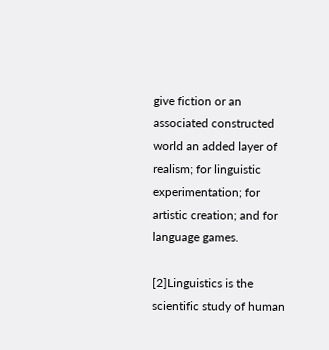give fiction or an associated constructed world an added layer of realism; for linguistic experimentation; for artistic creation; and for language games.

[2]Linguistics is the scientific study of human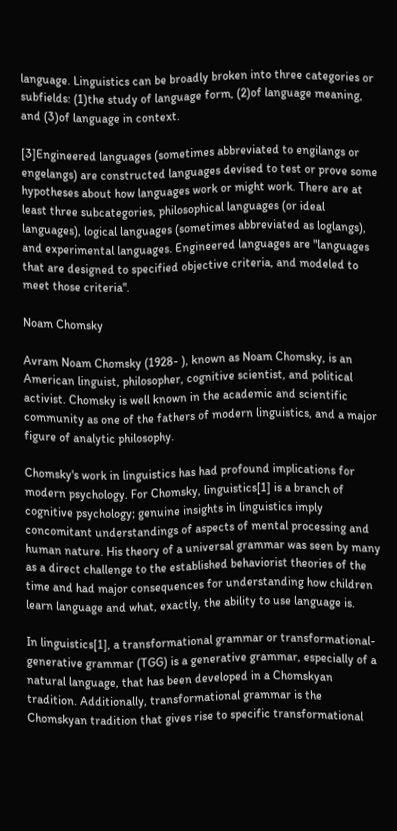language. Linguistics can be broadly broken into three categories or subfields: (1)the study of language form, (2)of language meaning, and (3)of language in context.

[3]Engineered languages (sometimes abbreviated to engilangs or engelangs) are constructed languages devised to test or prove some hypotheses about how languages work or might work. There are at least three subcategories, philosophical languages (or ideal languages), logical languages (sometimes abbreviated as loglangs), and experimental languages. Engineered languages are "languages that are designed to specified objective criteria, and modeled to meet those criteria".

Noam Chomsky

Avram Noam Chomsky (1928- ), known as Noam Chomsky, is an American linguist, philosopher, cognitive scientist, and political activist. Chomsky is well known in the academic and scientific community as one of the fathers of modern linguistics, and a major figure of analytic philosophy.

Chomsky's work in linguistics has had profound implications for modern psychology. For Chomsky, linguistics[1] is a branch of cognitive psychology; genuine insights in linguistics imply concomitant understandings of aspects of mental processing and human nature. His theory of a universal grammar was seen by many as a direct challenge to the established behaviorist theories of the time and had major consequences for understanding how children learn language and what, exactly, the ability to use language is.

In linguistics[1], a transformational grammar or transformational-generative grammar (TGG) is a generative grammar, especially of a natural language, that has been developed in a Chomskyan tradition. Additionally, transformational grammar is the Chomskyan tradition that gives rise to specific transformational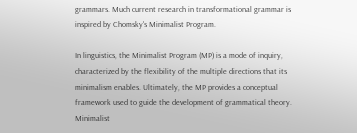grammars. Much current research in transformational grammar is inspired by Chomsky's Minimalist Program.

In linguistics, the Minimalist Program (MP) is a mode of inquiry, characterized by the flexibility of the multiple directions that its minimalism enables. Ultimately, the MP provides a conceptual framework used to guide the development of grammatical theory. Minimalist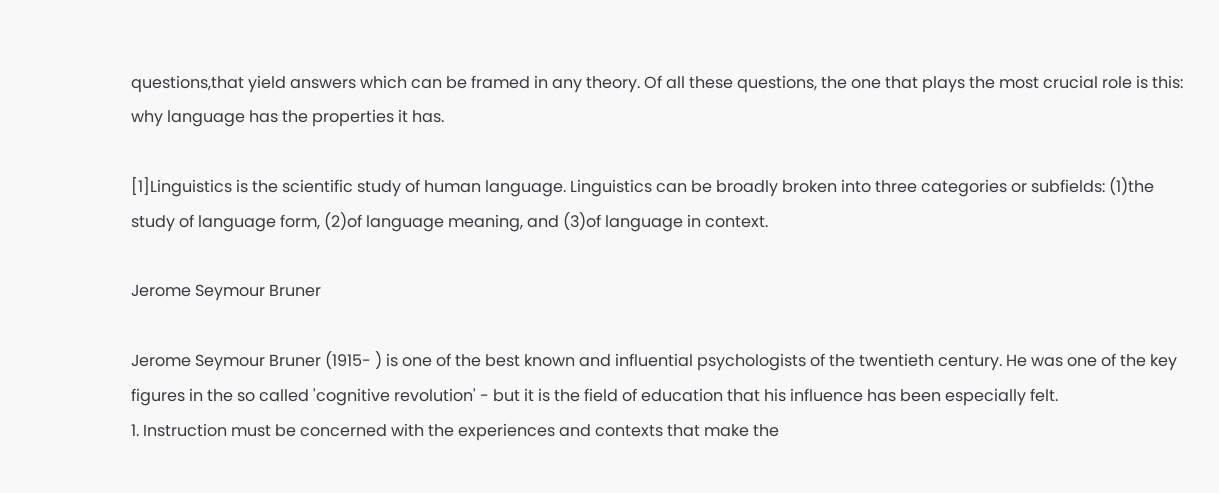questions,that yield answers which can be framed in any theory. Of all these questions, the one that plays the most crucial role is this: why language has the properties it has.

[1]Linguistics is the scientific study of human language. Linguistics can be broadly broken into three categories or subfields: (1)the study of language form, (2)of language meaning, and (3)of language in context.

Jerome Seymour Bruner

Jerome Seymour Bruner (1915- ) is one of the best known and influential psychologists of the twentieth century. He was one of the key figures in the so called 'cognitive revolution' - but it is the field of education that his influence has been especially felt.
1. Instruction must be concerned with the experiences and contexts that make the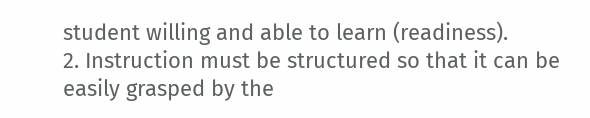student willing and able to learn (readiness).
2. Instruction must be structured so that it can be easily grasped by the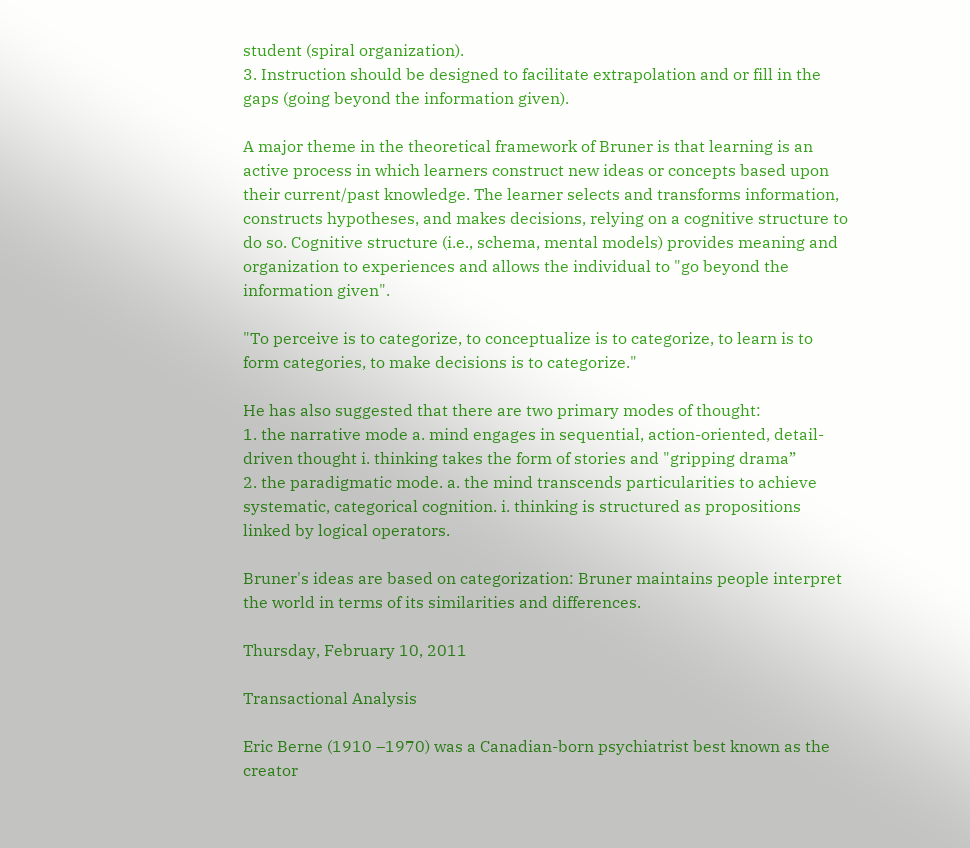student (spiral organization).
3. Instruction should be designed to facilitate extrapolation and or fill in the gaps (going beyond the information given).

A major theme in the theoretical framework of Bruner is that learning is an active process in which learners construct new ideas or concepts based upon their current/past knowledge. The learner selects and transforms information, constructs hypotheses, and makes decisions, relying on a cognitive structure to do so. Cognitive structure (i.e., schema, mental models) provides meaning and organization to experiences and allows the individual to "go beyond the information given".

"To perceive is to categorize, to conceptualize is to categorize, to learn is to form categories, to make decisions is to categorize."

He has also suggested that there are two primary modes of thought:
1. the narrative mode a. mind engages in sequential, action-oriented, detail-driven thought i. thinking takes the form of stories and "gripping drama”
2. the paradigmatic mode. a. the mind transcends particularities to achieve systematic, categorical cognition. i. thinking is structured as propositions linked by logical operators.

Bruner's ideas are based on categorization: Bruner maintains people interpret the world in terms of its similarities and differences.

Thursday, February 10, 2011

Transactional Analysis

Eric Berne (1910 –1970) was a Canadian-born psychiatrist best known as the creator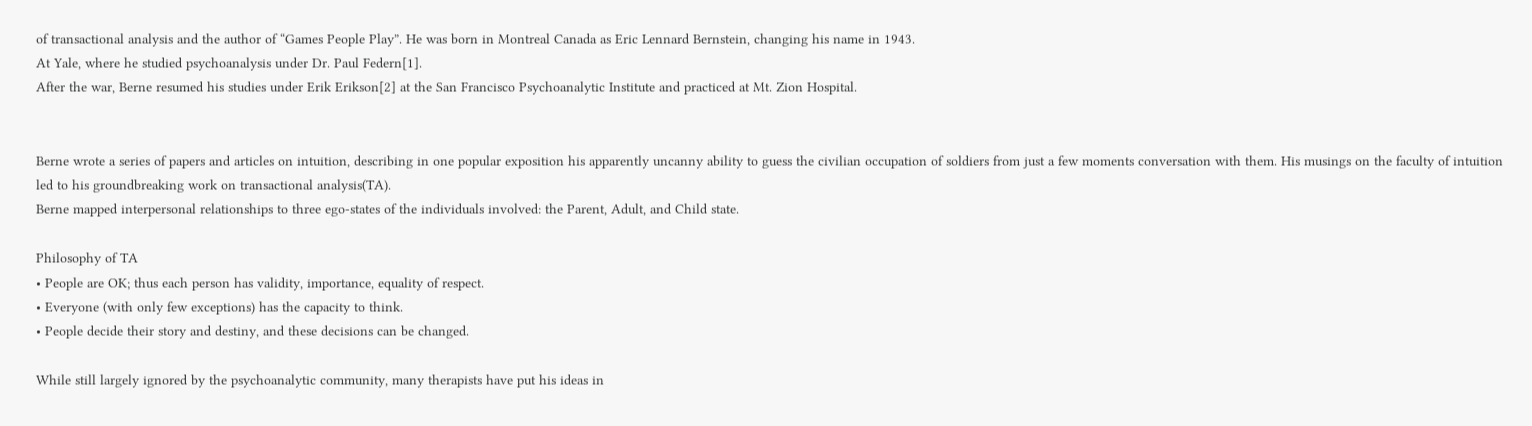of transactional analysis and the author of “Games People Play”. He was born in Montreal Canada as Eric Lennard Bernstein, changing his name in 1943.
At Yale, where he studied psychoanalysis under Dr. Paul Federn[1].
After the war, Berne resumed his studies under Erik Erikson[2] at the San Francisco Psychoanalytic Institute and practiced at Mt. Zion Hospital.


Berne wrote a series of papers and articles on intuition, describing in one popular exposition his apparently uncanny ability to guess the civilian occupation of soldiers from just a few moments conversation with them. His musings on the faculty of intuition led to his groundbreaking work on transactional analysis(TA).
Berne mapped interpersonal relationships to three ego-states of the individuals involved: the Parent, Adult, and Child state.

Philosophy of TA
• People are OK; thus each person has validity, importance, equality of respect.
• Everyone (with only few exceptions) has the capacity to think.
• People decide their story and destiny, and these decisions can be changed.

While still largely ignored by the psychoanalytic community, many therapists have put his ideas in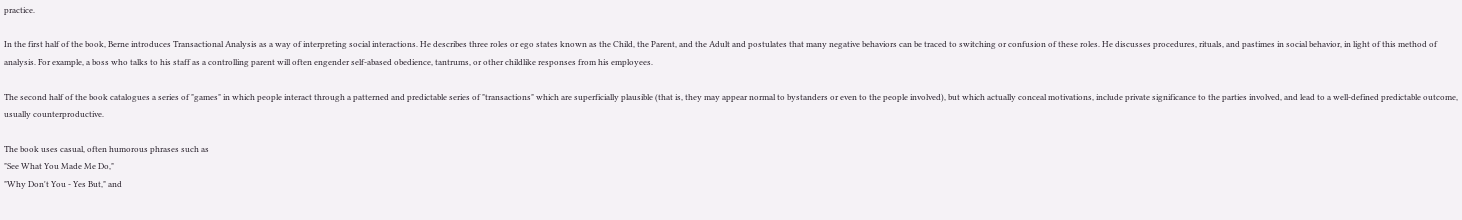practice.

In the first half of the book, Berne introduces Transactional Analysis as a way of interpreting social interactions. He describes three roles or ego states known as the Child, the Parent, and the Adult and postulates that many negative behaviors can be traced to switching or confusion of these roles. He discusses procedures, rituals, and pastimes in social behavior, in light of this method of analysis. For example, a boss who talks to his staff as a controlling parent will often engender self-abased obedience, tantrums, or other childlike responses from his employees.

The second half of the book catalogues a series of "games" in which people interact through a patterned and predictable series of "transactions" which are superficially plausible (that is, they may appear normal to bystanders or even to the people involved), but which actually conceal motivations, include private significance to the parties involved, and lead to a well-defined predictable outcome, usually counterproductive.

The book uses casual, often humorous phrases such as
"See What You Made Me Do,"
"Why Don't You - Yes But," and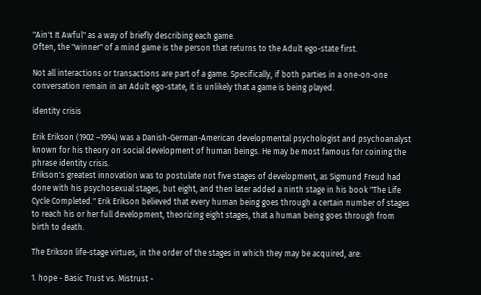"Ain't It Awful" as a way of briefly describing each game.
Often, the "winner" of a mind game is the person that returns to the Adult ego-state first.

Not all interactions or transactions are part of a game. Specifically, if both parties in a one-on-one conversation remain in an Adult ego-state, it is unlikely that a game is being played.

identity crisis

Erik Erikson (1902 –1994) was a Danish-German-American developmental psychologist and psychoanalyst known for his theory on social development of human beings. He may be most famous for coining the phrase identity crisis.
Erikson's greatest innovation was to postulate not five stages of development, as Sigmund Freud had done with his psychosexual stages, but eight, and then later added a ninth stage in his book "The Life Cycle Completed." Erik Erikson believed that every human being goes through a certain number of stages to reach his or her full development, theorizing eight stages, that a human being goes through from birth to death.

The Erikson life-stage virtues, in the order of the stages in which they may be acquired, are:

1. hope - Basic Trust vs. Mistrust -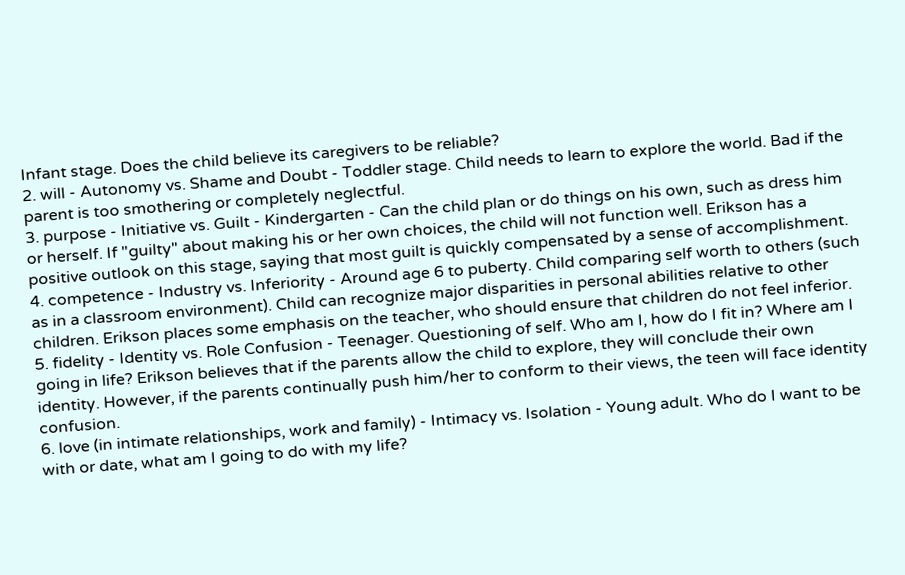Infant stage. Does the child believe its caregivers to be reliable?
2. will - Autonomy vs. Shame and Doubt - Toddler stage. Child needs to learn to explore the world. Bad if the parent is too smothering or completely neglectful.
3. purpose - Initiative vs. Guilt - Kindergarten - Can the child plan or do things on his own, such as dress him or herself. If "guilty" about making his or her own choices, the child will not function well. Erikson has a positive outlook on this stage, saying that most guilt is quickly compensated by a sense of accomplishment.
4. competence - Industry vs. Inferiority - Around age 6 to puberty. Child comparing self worth to others (such as in a classroom environment). Child can recognize major disparities in personal abilities relative to other children. Erikson places some emphasis on the teacher, who should ensure that children do not feel inferior.
5. fidelity - Identity vs. Role Confusion - Teenager. Questioning of self. Who am I, how do I fit in? Where am I going in life? Erikson believes that if the parents allow the child to explore, they will conclude their own identity. However, if the parents continually push him/her to conform to their views, the teen will face identity confusion.
6. love (in intimate relationships, work and family) - Intimacy vs. Isolation - Young adult. Who do I want to be with or date, what am I going to do with my life?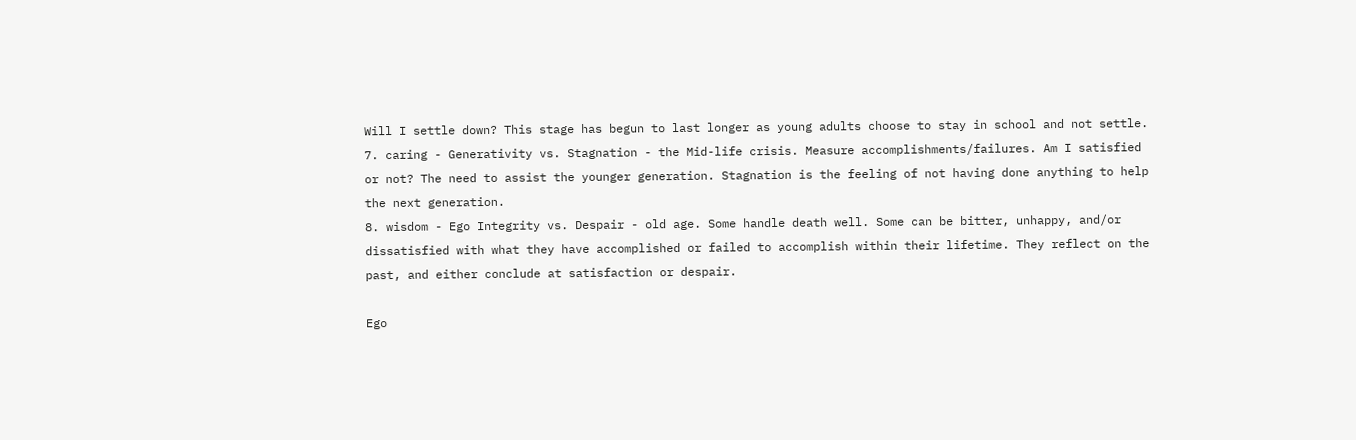Will I settle down? This stage has begun to last longer as young adults choose to stay in school and not settle.
7. caring - Generativity vs. Stagnation - the Mid-life crisis. Measure accomplishments/failures. Am I satisfied or not? The need to assist the younger generation. Stagnation is the feeling of not having done anything to help the next generation.
8. wisdom - Ego Integrity vs. Despair - old age. Some handle death well. Some can be bitter, unhappy, and/or dissatisfied with what they have accomplished or failed to accomplish within their lifetime. They reflect on the past, and either conclude at satisfaction or despair.

Ego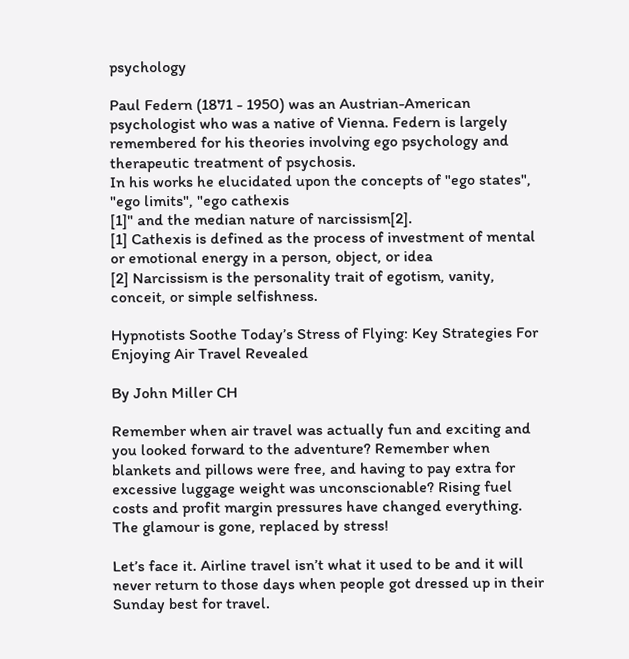psychology

Paul Federn (1871 - 1950) was an Austrian-American psychologist who was a native of Vienna. Federn is largely remembered for his theories involving ego psychology and therapeutic treatment of psychosis.
In his works he elucidated upon the concepts of "ego states", "ego limits", "ego cathexis
[1]" and the median nature of narcissism[2].
[1] Cathexis is defined as the process of investment of mental or emotional energy in a person, object, or idea
[2] Narcissism is the personality trait of egotism, vanity, conceit, or simple selfishness.

Hypnotists Soothe Today’s Stress of Flying: Key Strategies For Enjoying Air Travel Revealed

By John Miller CH

Remember when air travel was actually fun and exciting and you looked forward to the adventure? Remember when blankets and pillows were free, and having to pay extra for excessive luggage weight was unconscionable? Rising fuel costs and profit margin pressures have changed everything. The glamour is gone, replaced by stress!

Let’s face it. Airline travel isn’t what it used to be and it will never return to those days when people got dressed up in their Sunday best for travel.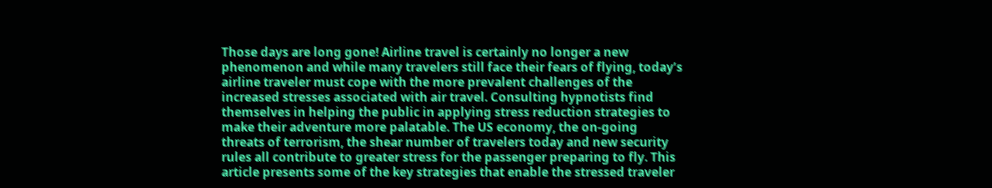Those days are long gone! Airline travel is certainly no longer a new phenomenon and while many travelers still face their fears of flying, today’s airline traveler must cope with the more prevalent challenges of the increased stresses associated with air travel. Consulting hypnotists find themselves in helping the public in applying stress reduction strategies to make their adventure more palatable. The US economy, the on-going threats of terrorism, the shear number of travelers today and new security rules all contribute to greater stress for the passenger preparing to fly. This article presents some of the key strategies that enable the stressed traveler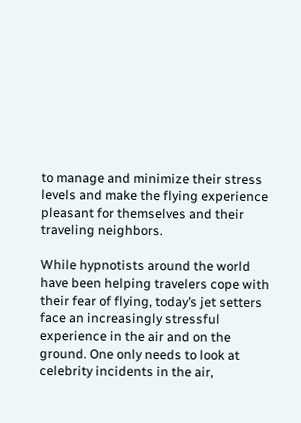to manage and minimize their stress levels and make the flying experience pleasant for themselves and their traveling neighbors.

While hypnotists around the world have been helping travelers cope with their fear of flying, today’s jet setters face an increasingly stressful experience in the air and on the ground. One only needs to look at celebrity incidents in the air,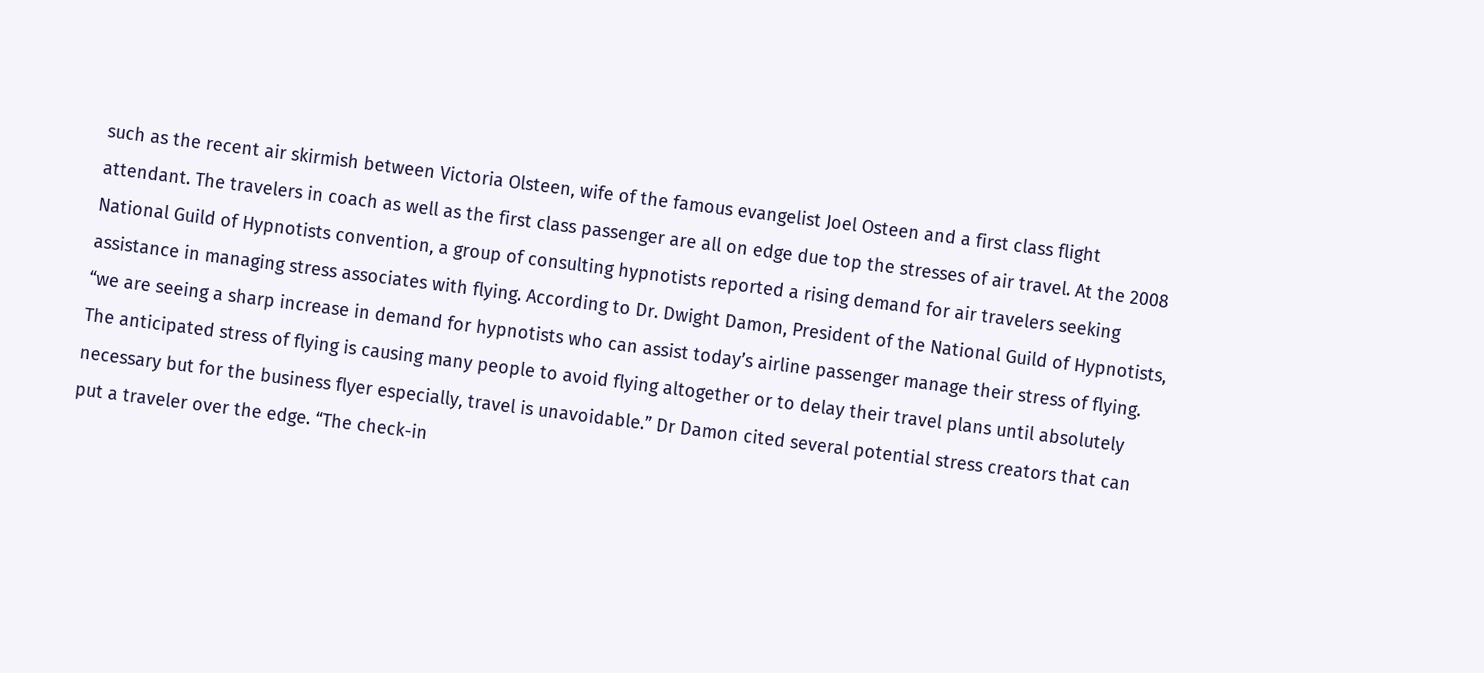such as the recent air skirmish between Victoria Olsteen, wife of the famous evangelist Joel Osteen and a first class flight attendant. The travelers in coach as well as the first class passenger are all on edge due top the stresses of air travel. At the 2008 National Guild of Hypnotists convention, a group of consulting hypnotists reported a rising demand for air travelers seeking assistance in managing stress associates with flying. According to Dr. Dwight Damon, President of the National Guild of Hypnotists, “we are seeing a sharp increase in demand for hypnotists who can assist today’s airline passenger manage their stress of flying. The anticipated stress of flying is causing many people to avoid flying altogether or to delay their travel plans until absolutely necessary but for the business flyer especially, travel is unavoidable.” Dr Damon cited several potential stress creators that can put a traveler over the edge. “The check-in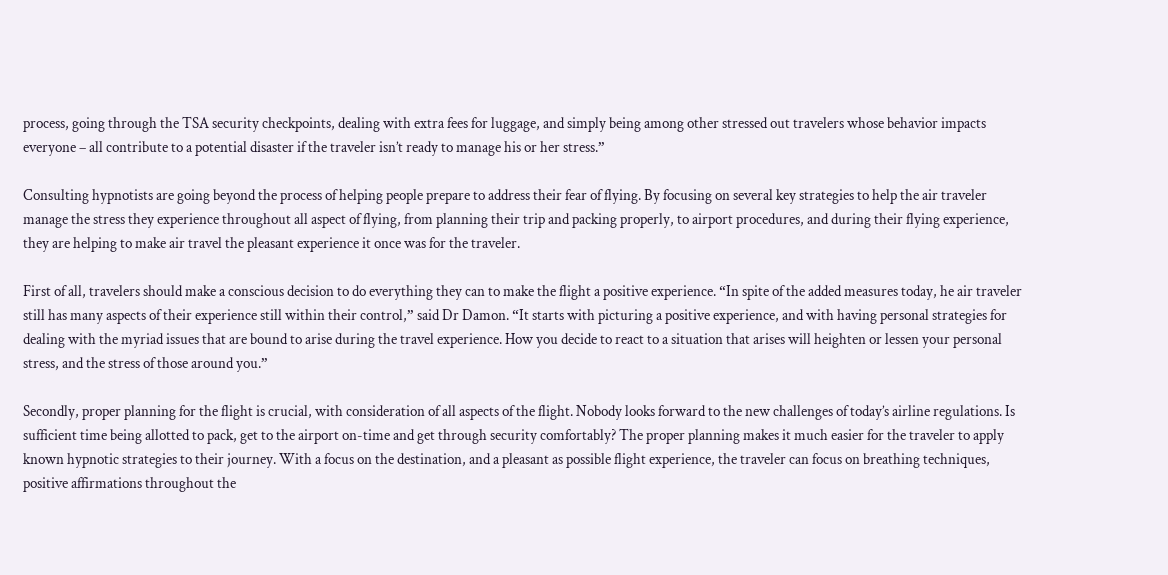process, going through the TSA security checkpoints, dealing with extra fees for luggage, and simply being among other stressed out travelers whose behavior impacts everyone – all contribute to a potential disaster if the traveler isn’t ready to manage his or her stress.”

Consulting hypnotists are going beyond the process of helping people prepare to address their fear of flying. By focusing on several key strategies to help the air traveler manage the stress they experience throughout all aspect of flying, from planning their trip and packing properly, to airport procedures, and during their flying experience, they are helping to make air travel the pleasant experience it once was for the traveler.

First of all, travelers should make a conscious decision to do everything they can to make the flight a positive experience. “In spite of the added measures today, he air traveler still has many aspects of their experience still within their control,” said Dr Damon. “It starts with picturing a positive experience, and with having personal strategies for dealing with the myriad issues that are bound to arise during the travel experience. How you decide to react to a situation that arises will heighten or lessen your personal stress, and the stress of those around you.”

Secondly, proper planning for the flight is crucial, with consideration of all aspects of the flight. Nobody looks forward to the new challenges of today’s airline regulations. Is sufficient time being allotted to pack, get to the airport on-time and get through security comfortably? The proper planning makes it much easier for the traveler to apply known hypnotic strategies to their journey. With a focus on the destination, and a pleasant as possible flight experience, the traveler can focus on breathing techniques, positive affirmations throughout the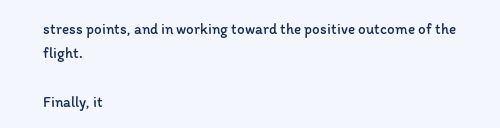stress points, and in working toward the positive outcome of the flight.

Finally, it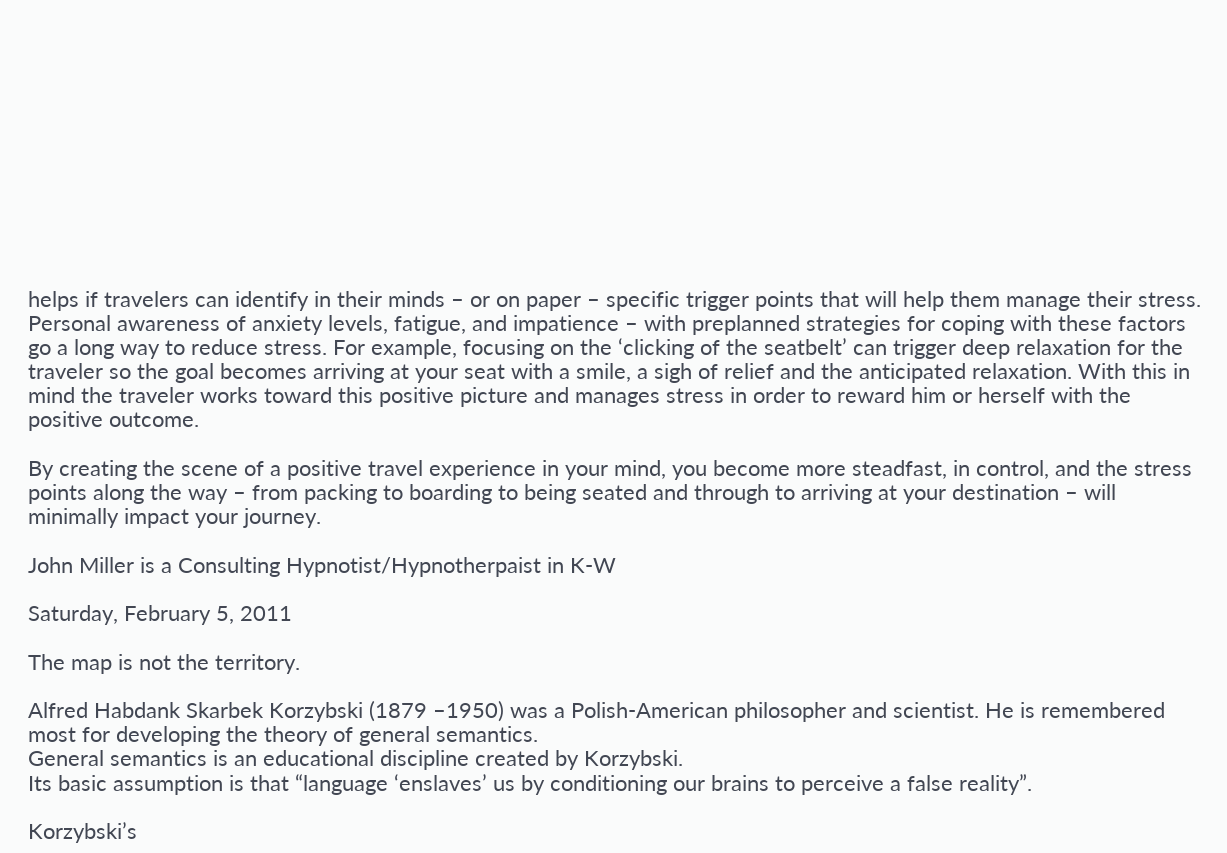helps if travelers can identify in their minds – or on paper – specific trigger points that will help them manage their stress. Personal awareness of anxiety levels, fatigue, and impatience – with preplanned strategies for coping with these factors go a long way to reduce stress. For example, focusing on the ‘clicking of the seatbelt’ can trigger deep relaxation for the traveler so the goal becomes arriving at your seat with a smile, a sigh of relief and the anticipated relaxation. With this in mind the traveler works toward this positive picture and manages stress in order to reward him or herself with the positive outcome.

By creating the scene of a positive travel experience in your mind, you become more steadfast, in control, and the stress points along the way – from packing to boarding to being seated and through to arriving at your destination – will minimally impact your journey.

John Miller is a Consulting Hypnotist/Hypnotherpaist in K-W

Saturday, February 5, 2011

The map is not the territory.

Alfred Habdank Skarbek Korzybski (1879 –1950) was a Polish-American philosopher and scientist. He is remembered most for developing the theory of general semantics.
General semantics is an educational discipline created by Korzybski.
Its basic assumption is that “language ‘enslaves’ us by conditioning our brains to perceive a false reality”.

Korzybski’s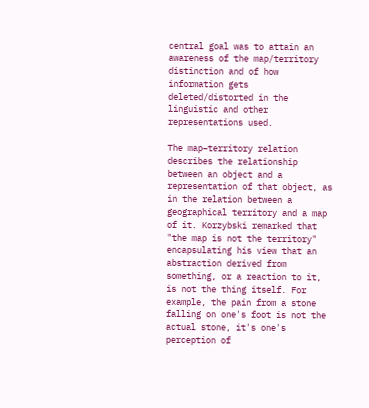central goal was to attain an awareness of the map/territory distinction and of how information gets deleted/distorted in the linguistic and other representations used.

The map–territory relation describes the relationship between an object and a representation of that object, as in the relation between a geographical territory and a map of it. Korzybski remarked that "the map is not the territory" encapsulating his view that an abstraction derived from something, or a reaction to it, is not the thing itself. For example, the pain from a stone falling on one's foot is not the actual stone, it's one's perception of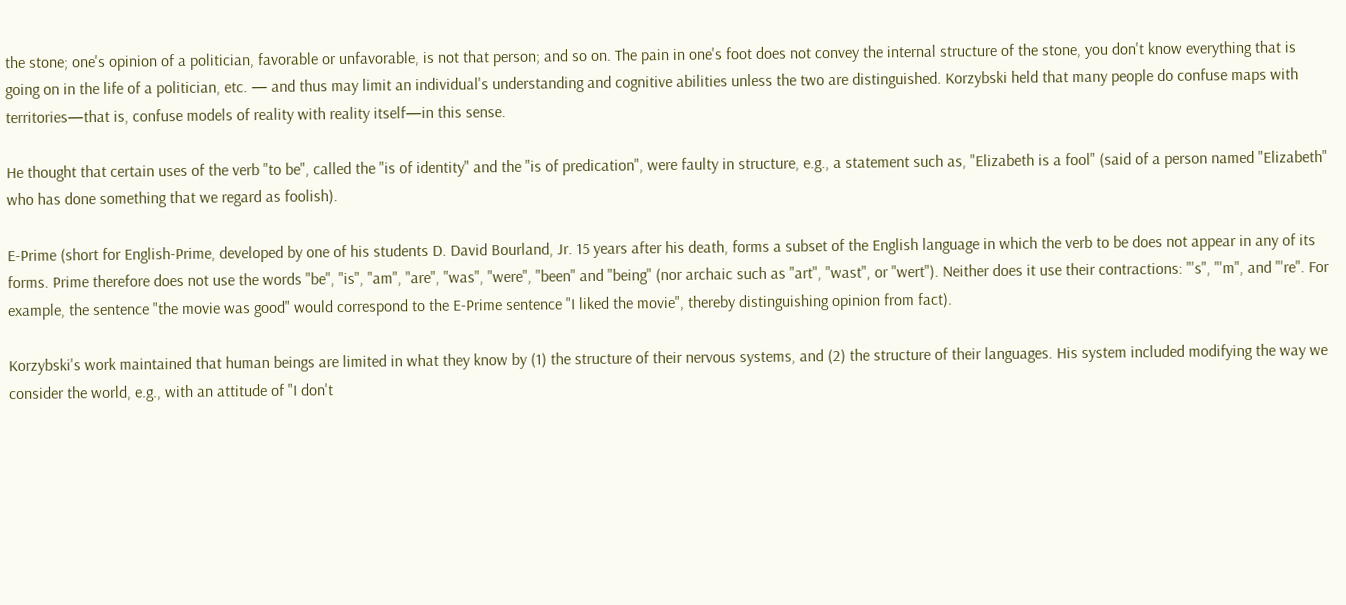the stone; one's opinion of a politician, favorable or unfavorable, is not that person; and so on. The pain in one's foot does not convey the internal structure of the stone, you don't know everything that is going on in the life of a politician, etc. — and thus may limit an individual's understanding and cognitive abilities unless the two are distinguished. Korzybski held that many people do confuse maps with territories—that is, confuse models of reality with reality itself—in this sense.

He thought that certain uses of the verb "to be", called the "is of identity" and the "is of predication", were faulty in structure, e.g., a statement such as, "Elizabeth is a fool" (said of a person named "Elizabeth" who has done something that we regard as foolish).

E-Prime (short for English-Prime, developed by one of his students D. David Bourland, Jr. 15 years after his death, forms a subset of the English language in which the verb to be does not appear in any of its forms. Prime therefore does not use the words "be", "is", "am", "are", "was", "were", "been" and "being" (nor archaic such as "art", "wast", or "wert"). Neither does it use their contractions: "'s", "'m", and "'re". For example, the sentence "the movie was good" would correspond to the E-Prime sentence "I liked the movie", thereby distinguishing opinion from fact).

Korzybski's work maintained that human beings are limited in what they know by (1) the structure of their nervous systems, and (2) the structure of their languages. His system included modifying the way we consider the world, e.g., with an attitude of "I don't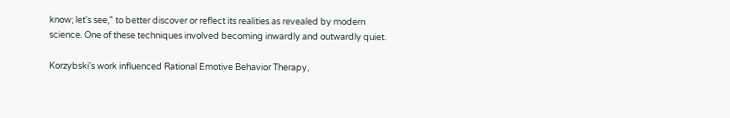know; let's see," to better discover or reflect its realities as revealed by modern science. One of these techniques involved becoming inwardly and outwardly quiet.

Korzybski's work influenced Rational Emotive Behavior Therapy,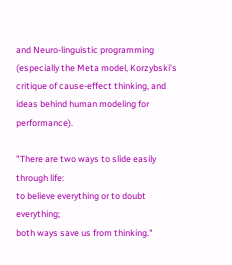and Neuro-linguistic programming (especially the Meta model, Korzybski's critique of cause-effect thinking, and ideas behind human modeling for performance).

"There are two ways to slide easily through life:
to believe everything or to doubt everything;
both ways save us from thinking."